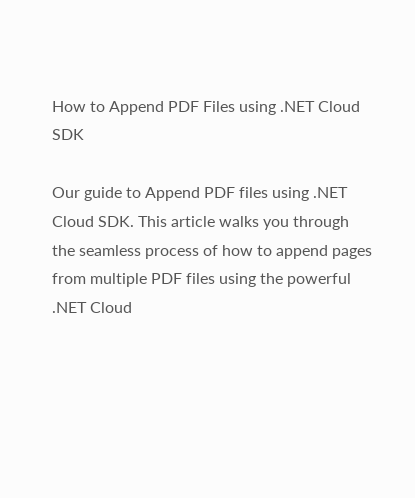How to Append PDF Files using .NET Cloud SDK

Our guide to Append PDF files using .NET Cloud SDK. This article walks you through the seamless process of how to append pages from multiple PDF files using the powerful .NET Cloud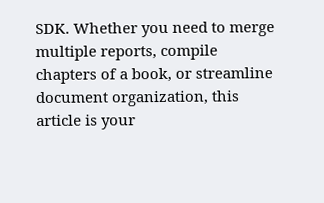SDK. Whether you need to merge multiple reports, compile chapters of a book, or streamline document organization, this article is your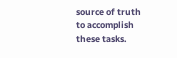source of truth to accomplish these tasks.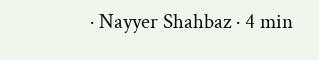· Nayyer Shahbaz · 4 min